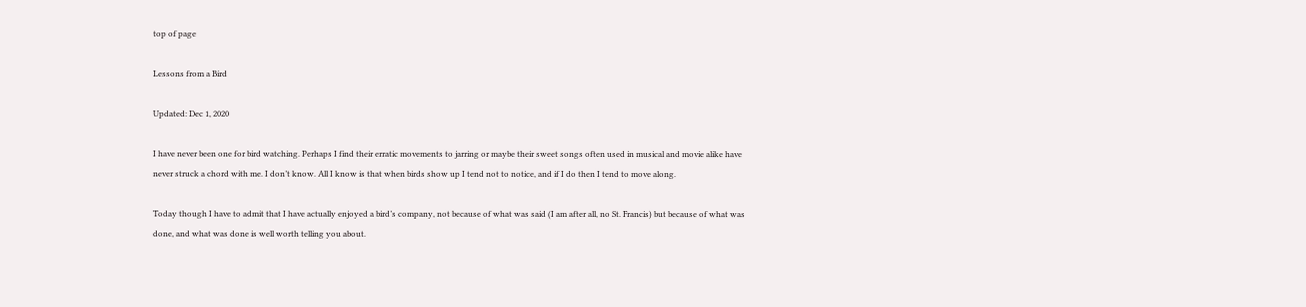top of page

Lessons from a Bird

Updated: Dec 1, 2020

I have never been one for bird watching. Perhaps I find their erratic movements to jarring or maybe their sweet songs often used in musical and movie alike have never struck a chord with me. I don’t know. All I know is that when birds show up I tend not to notice, and if I do then I tend to move along.

Today though I have to admit that I have actually enjoyed a bird’s company, not because of what was said (I am after all, no St. Francis) but because of what was done, and what was done is well worth telling you about.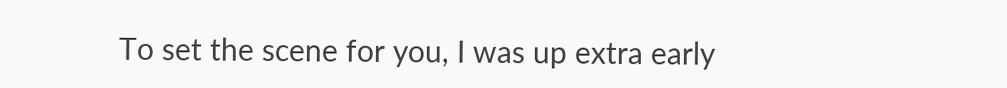To set the scene for you, I was up extra early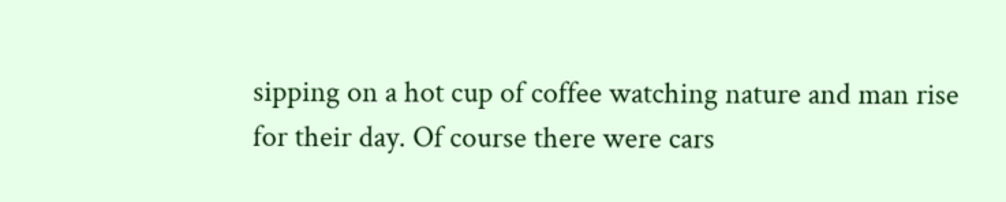sipping on a hot cup of coffee watching nature and man rise for their day. Of course there were cars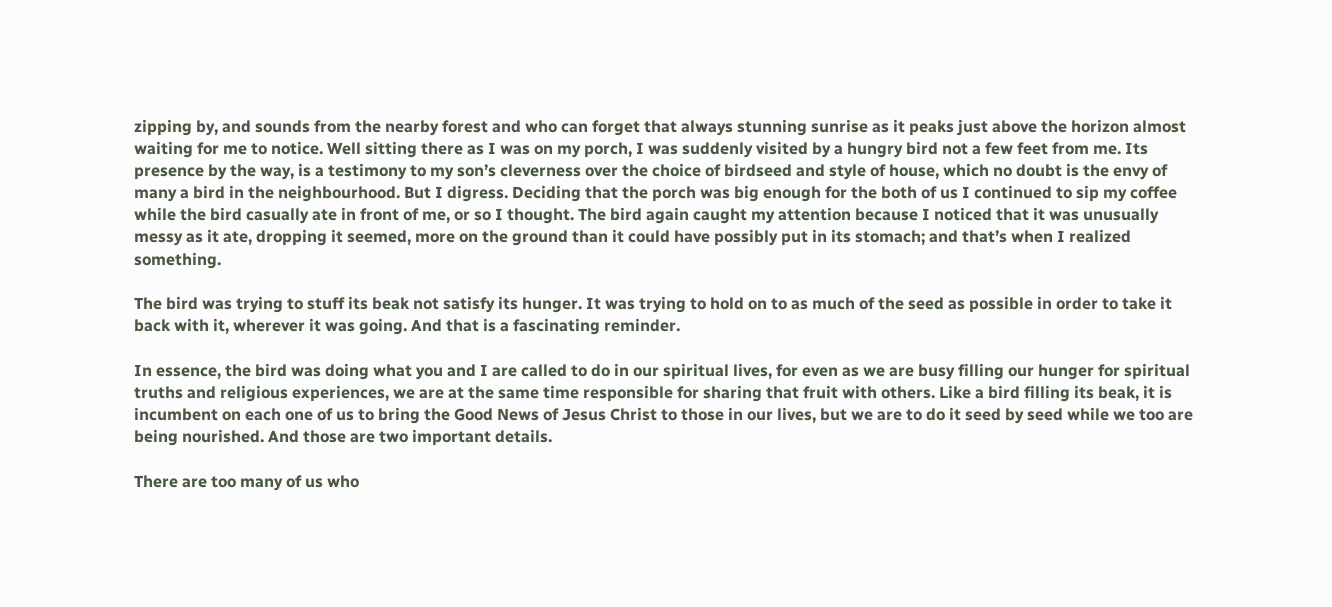zipping by, and sounds from the nearby forest and who can forget that always stunning sunrise as it peaks just above the horizon almost waiting for me to notice. Well sitting there as I was on my porch, I was suddenly visited by a hungry bird not a few feet from me. Its presence by the way, is a testimony to my son’s cleverness over the choice of birdseed and style of house, which no doubt is the envy of many a bird in the neighbourhood. But I digress. Deciding that the porch was big enough for the both of us I continued to sip my coffee while the bird casually ate in front of me, or so I thought. The bird again caught my attention because I noticed that it was unusually messy as it ate, dropping it seemed, more on the ground than it could have possibly put in its stomach; and that’s when I realized something.

The bird was trying to stuff its beak not satisfy its hunger. It was trying to hold on to as much of the seed as possible in order to take it back with it, wherever it was going. And that is a fascinating reminder.

In essence, the bird was doing what you and I are called to do in our spiritual lives, for even as we are busy filling our hunger for spiritual truths and religious experiences, we are at the same time responsible for sharing that fruit with others. Like a bird filling its beak, it is incumbent on each one of us to bring the Good News of Jesus Christ to those in our lives, but we are to do it seed by seed while we too are being nourished. And those are two important details.

There are too many of us who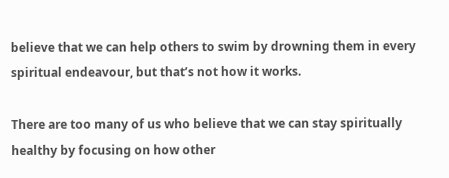believe that we can help others to swim by drowning them in every spiritual endeavour, but that’s not how it works.

There are too many of us who believe that we can stay spiritually healthy by focusing on how other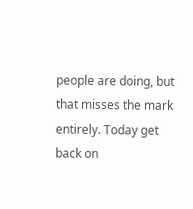people are doing, but that misses the mark entirely. Today get back on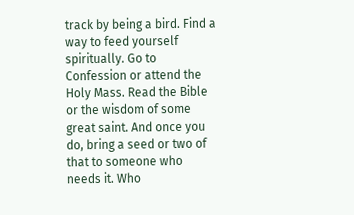track by being a bird. Find a way to feed yourself spiritually. Go to Confession or attend the Holy Mass. Read the Bible or the wisdom of some great saint. And once you do, bring a seed or two of that to someone who needs it. Who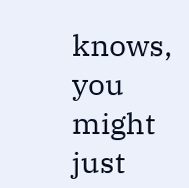knows, you might just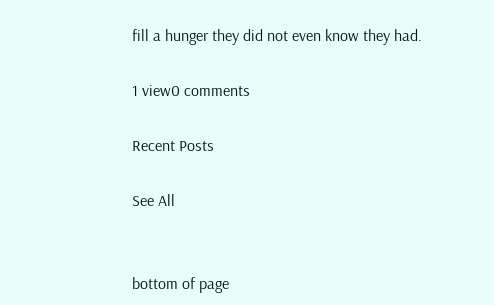fill a hunger they did not even know they had.

1 view0 comments

Recent Posts

See All


bottom of page